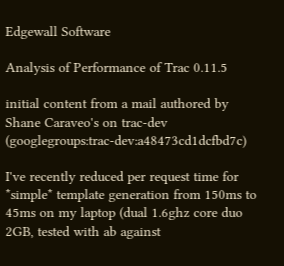Edgewall Software

Analysis of Performance of Trac 0.11.5

initial content from a mail authored by Shane Caraveo's on trac-dev (googlegroups:trac-dev:a48473cd1dcfbd7c)

I've recently reduced per request time for *simple* template generation from 150ms to 45ms on my laptop (dual 1.6ghz core duo 2GB, tested with ab against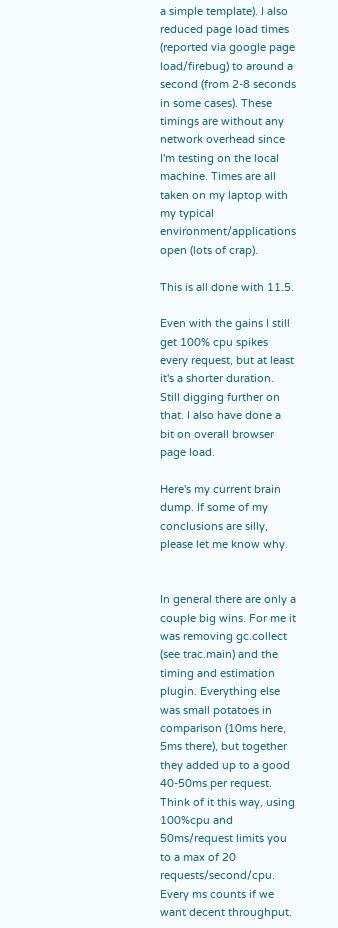a simple template). I also reduced page load times (reported via google page load/firebug) to around a second (from 2-8 seconds in some cases). These timings are without any network overhead since I'm testing on the local machine. Times are all taken on my laptop with my typical environment/applications open (lots of crap).

This is all done with 11.5.

Even with the gains I still get 100% cpu spikes every request, but at least it's a shorter duration. Still digging further on that. I also have done a bit on overall browser page load.

Here's my current brain dump. If some of my conclusions are silly, please let me know why.


In general there are only a couple big wins. For me it was removing gc.collect (see trac.main) and the timing and estimation plugin. Everything else was small potatoes in comparison (10ms here, 5ms there), but together they added up to a good 40-50ms per request. Think of it this way, using 100%cpu and 50ms/request limits you to a max of 20 requests/second/cpu. Every ms counts if we want decent throughput.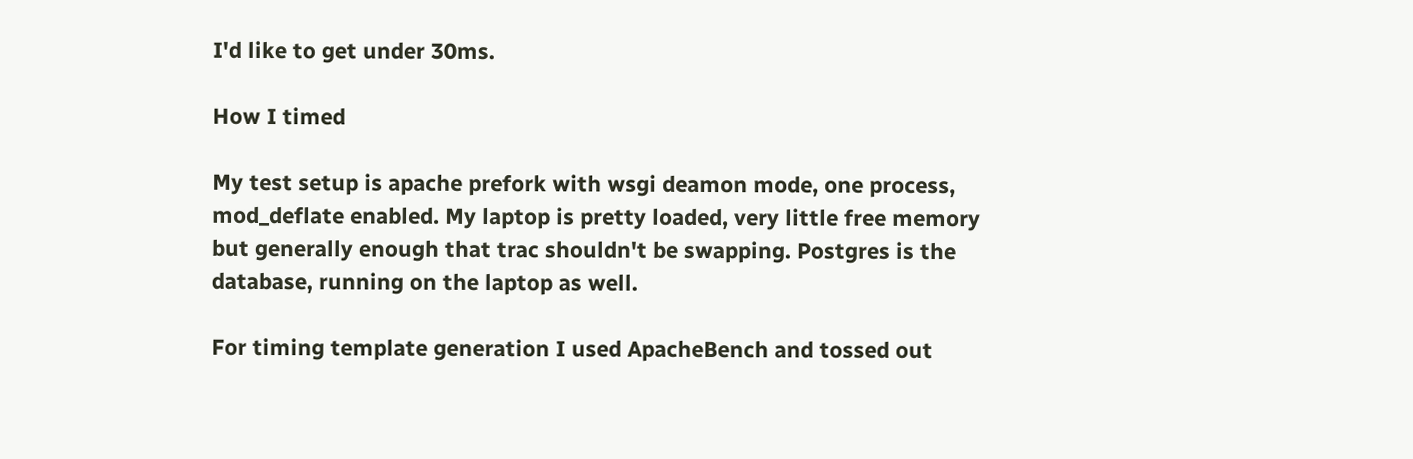I'd like to get under 30ms.

How I timed

My test setup is apache prefork with wsgi deamon mode, one process, mod_deflate enabled. My laptop is pretty loaded, very little free memory but generally enough that trac shouldn't be swapping. Postgres is the database, running on the laptop as well.

For timing template generation I used ApacheBench and tossed out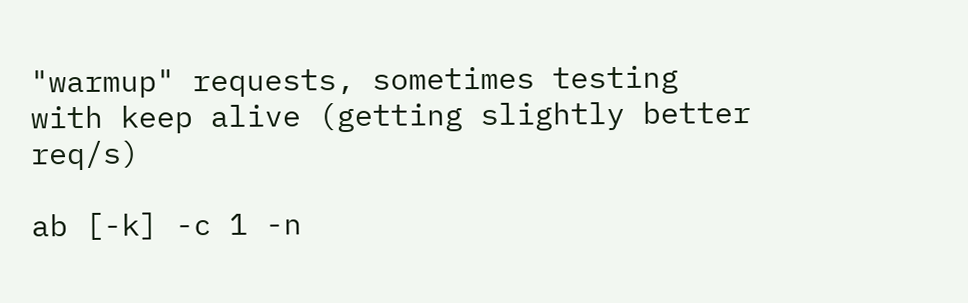"warmup" requests, sometimes testing with keep alive (getting slightly better req/s)

ab [-k] -c 1 -n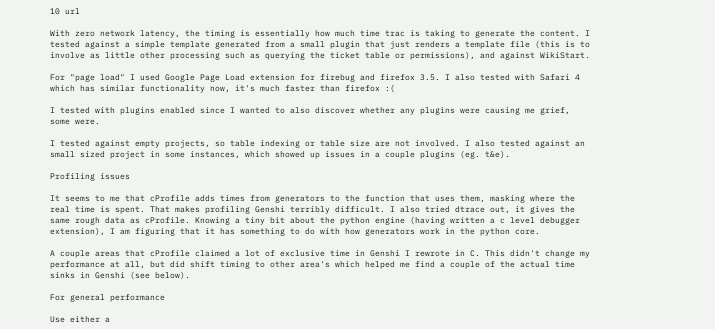10 url

With zero network latency, the timing is essentially how much time trac is taking to generate the content. I tested against a simple template generated from a small plugin that just renders a template file (this is to involve as little other processing such as querying the ticket table or permissions), and against WikiStart.

For "page load" I used Google Page Load extension for firebug and firefox 3.5. I also tested with Safari 4 which has similar functionality now, it's much faster than firefox :(

I tested with plugins enabled since I wanted to also discover whether any plugins were causing me grief, some were.

I tested against empty projects, so table indexing or table size are not involved. I also tested against an small sized project in some instances, which showed up issues in a couple plugins (eg. t&e).

Profiling issues

It seems to me that cProfile adds times from generators to the function that uses them, masking where the real time is spent. That makes profiling Genshi terribly difficult. I also tried dtrace out, it gives the same rough data as cProfile. Knowing a tiny bit about the python engine (having written a c level debugger extension), I am figuring that it has something to do with how generators work in the python core.

A couple areas that cProfile claimed a lot of exclusive time in Genshi I rewrote in C. This didn't change my performance at all, but did shift timing to other area's which helped me find a couple of the actual time sinks in Genshi (see below).

For general performance

Use either a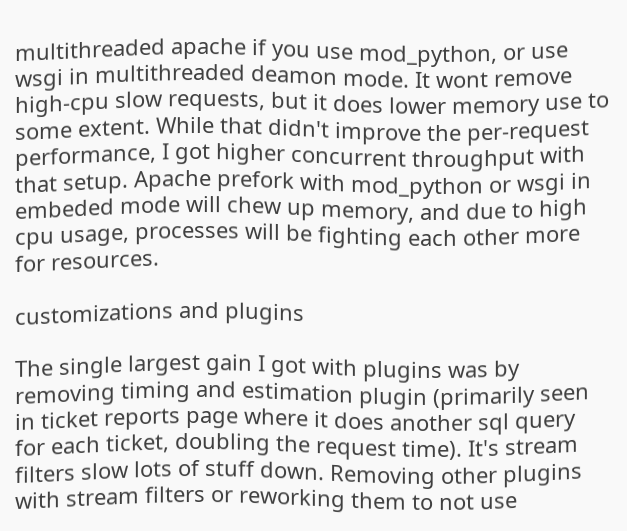multithreaded apache if you use mod_python, or use wsgi in multithreaded deamon mode. It wont remove high-cpu slow requests, but it does lower memory use to some extent. While that didn't improve the per-request performance, I got higher concurrent throughput with that setup. Apache prefork with mod_python or wsgi in embeded mode will chew up memory, and due to high cpu usage, processes will be fighting each other more for resources.

customizations and plugins

The single largest gain I got with plugins was by removing timing and estimation plugin (primarily seen in ticket reports page where it does another sql query for each ticket, doubling the request time). It's stream filters slow lots of stuff down. Removing other plugins with stream filters or reworking them to not use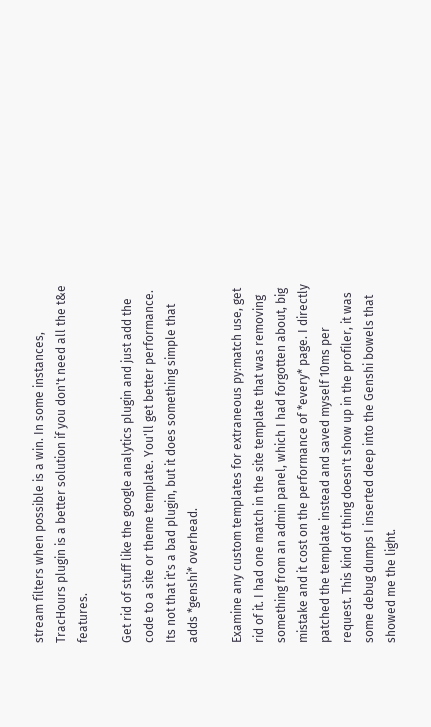stream filters when possible is a win. In some instances, TracHours plugin is a better solution if you don't need all the t&e features.

Get rid of stuff like the google analytics plugin and just add the code to a site or theme template. You'll get better performance. Its not that it's a bad plugin, but it does something simple that adds *genshi* overhead.

Examine any custom templates for extraneous py:match use, get rid of it. I had one match in the site template that was removing something from an admin panel, which I had forgotten about, big mistake and it cost on the performance of *every* page. I directly patched the template instead and saved myself 10ms per request. This kind of thing doesn't show up in the profiler, it was some debug dumps I inserted deep into the Genshi bowels that showed me the light.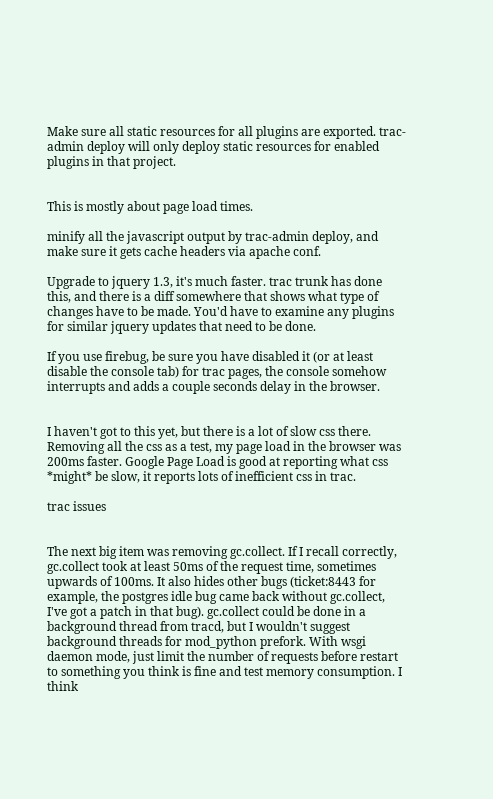Make sure all static resources for all plugins are exported. trac-admin deploy will only deploy static resources for enabled plugins in that project.


This is mostly about page load times.

minify all the javascript output by trac-admin deploy, and make sure it gets cache headers via apache conf.

Upgrade to jquery 1.3, it's much faster. trac trunk has done this, and there is a diff somewhere that shows what type of changes have to be made. You'd have to examine any plugins for similar jquery updates that need to be done.

If you use firebug, be sure you have disabled it (or at least disable the console tab) for trac pages, the console somehow interrupts and adds a couple seconds delay in the browser.


I haven't got to this yet, but there is a lot of slow css there. Removing all the css as a test, my page load in the browser was 200ms faster. Google Page Load is good at reporting what css *might* be slow, it reports lots of inefficient css in trac.

trac issues


The next big item was removing gc.collect. If I recall correctly, gc.collect took at least 50ms of the request time, sometimes upwards of 100ms. It also hides other bugs (ticket:8443 for example, the postgres idle bug came back without gc.collect, I've got a patch in that bug). gc.collect could be done in a background thread from tracd, but I wouldn't suggest background threads for mod_python prefork. With wsgi daemon mode, just limit the number of requests before restart to something you think is fine and test memory consumption. I think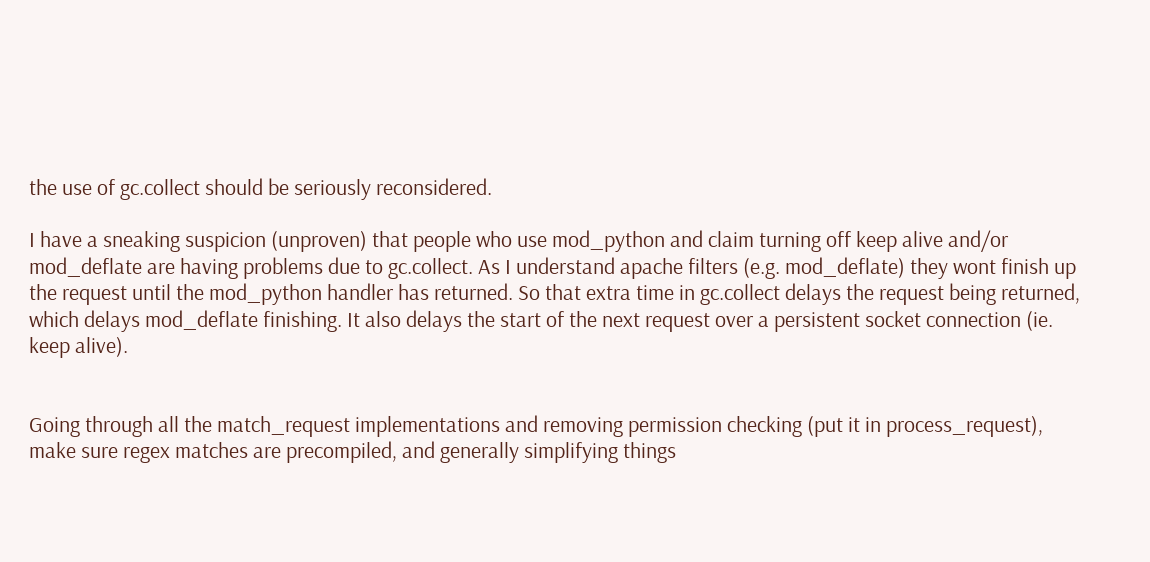the use of gc.collect should be seriously reconsidered.

I have a sneaking suspicion (unproven) that people who use mod_python and claim turning off keep alive and/or mod_deflate are having problems due to gc.collect. As I understand apache filters (e.g. mod_deflate) they wont finish up the request until the mod_python handler has returned. So that extra time in gc.collect delays the request being returned, which delays mod_deflate finishing. It also delays the start of the next request over a persistent socket connection (ie. keep alive).


Going through all the match_request implementations and removing permission checking (put it in process_request), make sure regex matches are precompiled, and generally simplifying things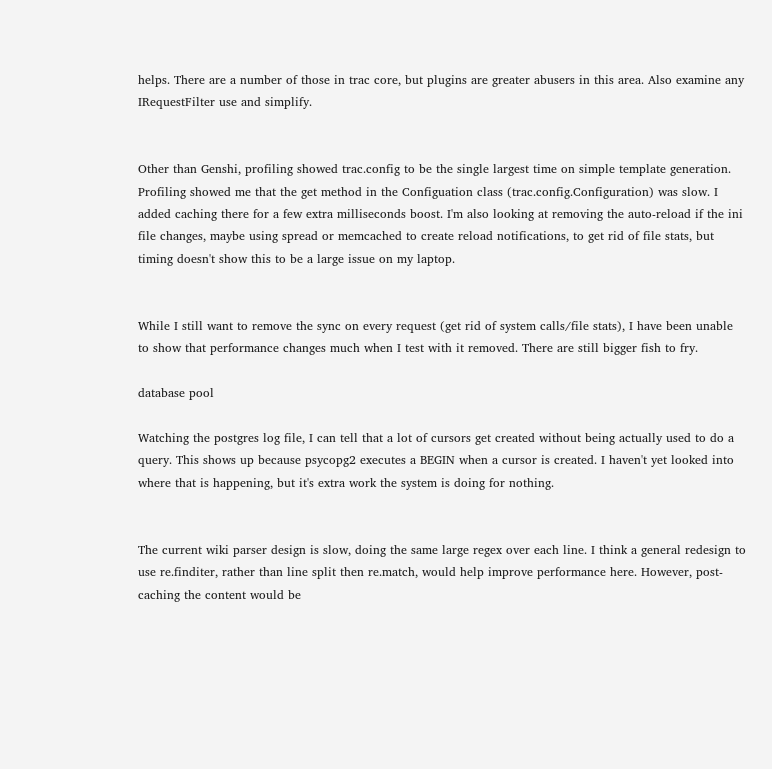helps. There are a number of those in trac core, but plugins are greater abusers in this area. Also examine any IRequestFilter use and simplify.


Other than Genshi, profiling showed trac.config to be the single largest time on simple template generation. Profiling showed me that the get method in the Configuation class (trac.config.Configuration) was slow. I added caching there for a few extra milliseconds boost. I'm also looking at removing the auto-reload if the ini file changes, maybe using spread or memcached to create reload notifications, to get rid of file stats, but timing doesn't show this to be a large issue on my laptop.


While I still want to remove the sync on every request (get rid of system calls/file stats), I have been unable to show that performance changes much when I test with it removed. There are still bigger fish to fry.

database pool

Watching the postgres log file, I can tell that a lot of cursors get created without being actually used to do a query. This shows up because psycopg2 executes a BEGIN when a cursor is created. I haven't yet looked into where that is happening, but it's extra work the system is doing for nothing.


The current wiki parser design is slow, doing the same large regex over each line. I think a general redesign to use re.finditer, rather than line split then re.match, would help improve performance here. However, post-caching the content would be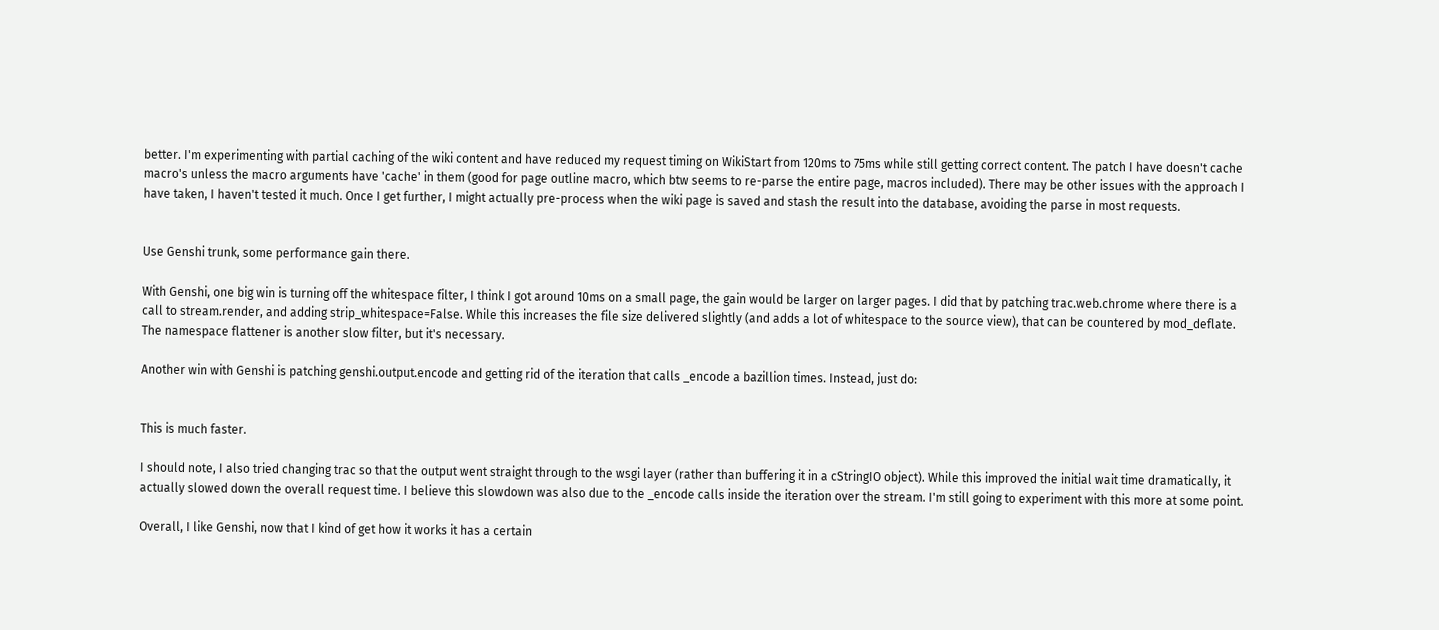better. I'm experimenting with partial caching of the wiki content and have reduced my request timing on WikiStart from 120ms to 75ms while still getting correct content. The patch I have doesn't cache macro's unless the macro arguments have 'cache' in them (good for page outline macro, which btw seems to re-parse the entire page, macros included). There may be other issues with the approach I have taken, I haven't tested it much. Once I get further, I might actually pre-process when the wiki page is saved and stash the result into the database, avoiding the parse in most requests.


Use Genshi trunk, some performance gain there.

With Genshi, one big win is turning off the whitespace filter, I think I got around 10ms on a small page, the gain would be larger on larger pages. I did that by patching trac.web.chrome where there is a call to stream.render, and adding strip_whitespace=False. While this increases the file size delivered slightly (and adds a lot of whitespace to the source view), that can be countered by mod_deflate. The namespace flattener is another slow filter, but it's necessary.

Another win with Genshi is patching genshi.output.encode and getting rid of the iteration that calls _encode a bazillion times. Instead, just do:


This is much faster.

I should note, I also tried changing trac so that the output went straight through to the wsgi layer (rather than buffering it in a cStringIO object). While this improved the initial wait time dramatically, it actually slowed down the overall request time. I believe this slowdown was also due to the _encode calls inside the iteration over the stream. I'm still going to experiment with this more at some point.

Overall, I like Genshi, now that I kind of get how it works it has a certain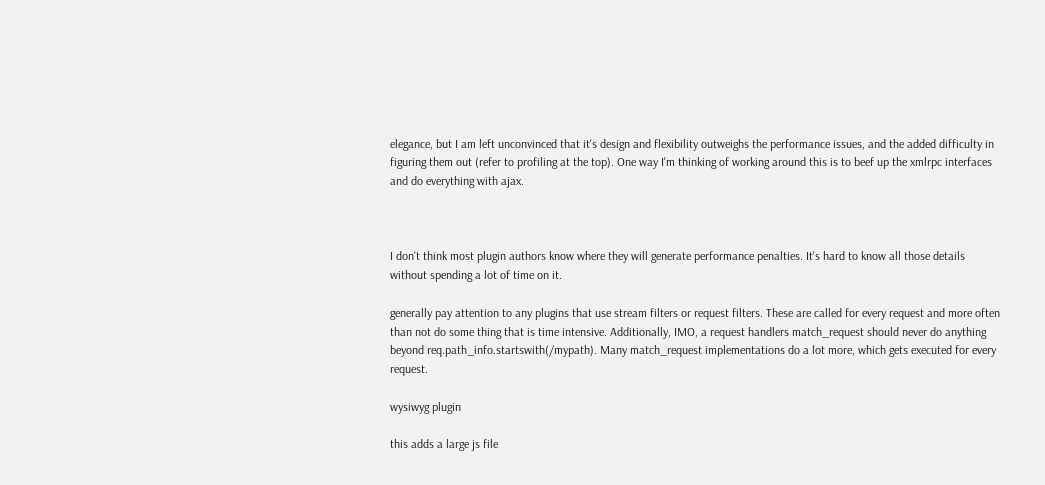elegance, but I am left unconvinced that it's design and flexibility outweighs the performance issues, and the added difficulty in figuring them out (refer to profiling at the top). One way I'm thinking of working around this is to beef up the xmlrpc interfaces and do everything with ajax.



I don't think most plugin authors know where they will generate performance penalties. It's hard to know all those details without spending a lot of time on it.

generally pay attention to any plugins that use stream filters or request filters. These are called for every request and more often than not do some thing that is time intensive. Additionally, IMO, a request handlers match_request should never do anything beyond req.path_info.startswith(/mypath). Many match_request implementations do a lot more, which gets executed for every request.

wysiwyg plugin

this adds a large js file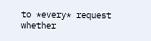to *every* request whether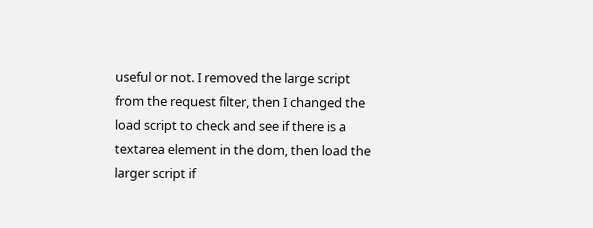useful or not. I removed the large script from the request filter, then I changed the load script to check and see if there is a textarea element in the dom, then load the larger script if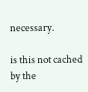necessary.

is this not cached by the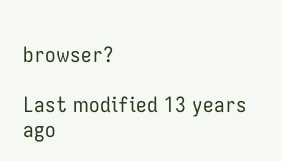browser?

Last modified 13 years ago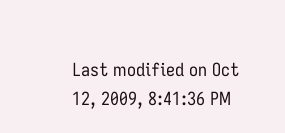Last modified on Oct 12, 2009, 8:41:36 PM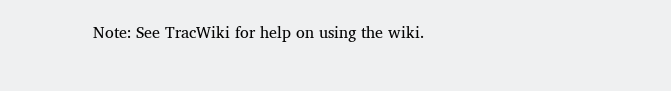Note: See TracWiki for help on using the wiki.